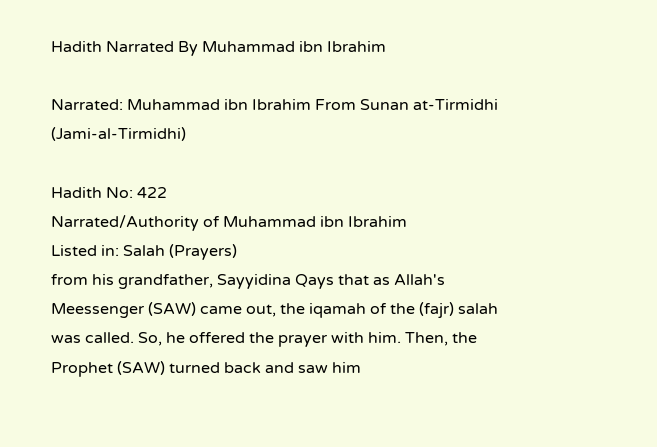Hadith Narrated By Muhammad ibn Ibrahim

Narrated: Muhammad ibn Ibrahim From Sunan at-Tirmidhi (Jami-al-Tirmidhi)

Hadith No: 422
Narrated/Authority of Muhammad ibn Ibrahim
Listed in: Salah (Prayers)
from his grandfather, Sayyidina Qays that as Allah's Meessenger (SAW) came out, the iqamah of the (fajr) salah was called. So, he offered the prayer with him. Then, the Prophet (SAW) turned back and saw him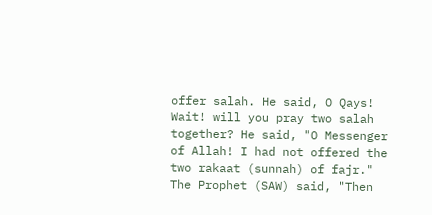offer salah. He said, O Qays! Wait! will you pray two salah together? He said, "O Messenger of Allah! I had not offered the two rakaat (sunnah) of fajr." The Prophet (SAW) said, "Then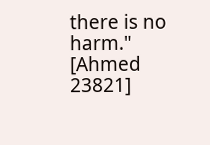there is no harm." [Ahmed 23821]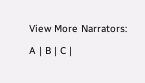View More Narrators:  A | B | C |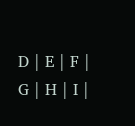D | E | F | G | H | I |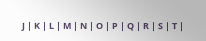J | K | L | M | N | O | P | Q | R | S | T |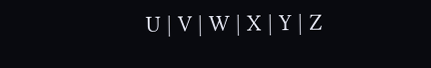U | V | W | X | Y | Z